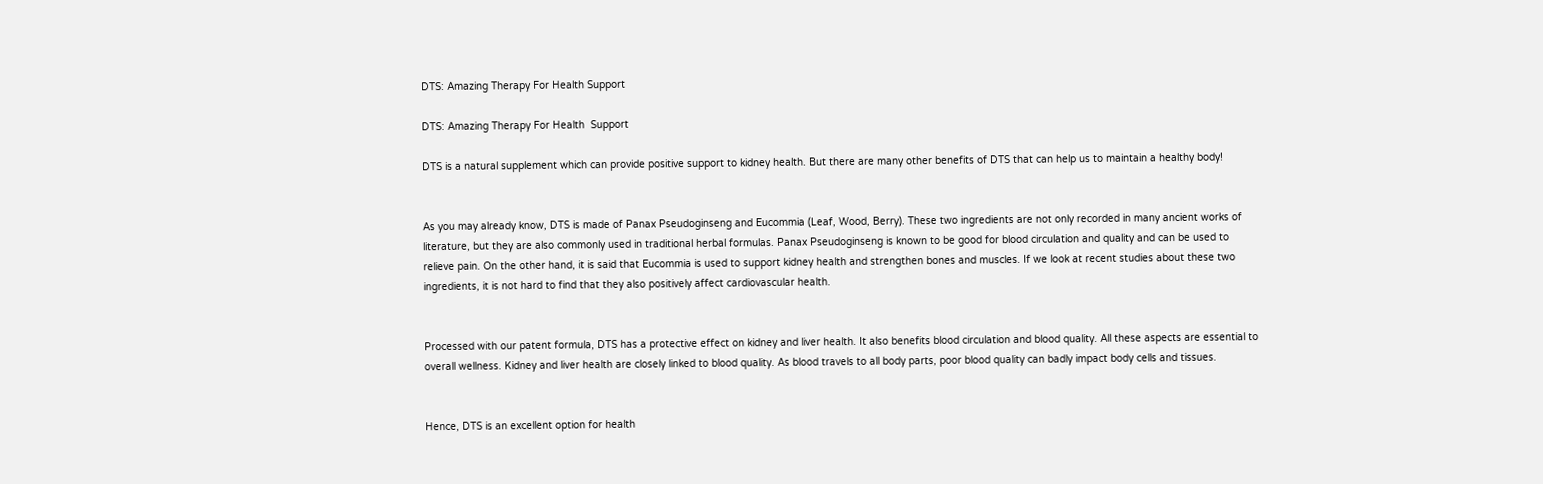DTS: Amazing Therapy For Health Support

DTS: Amazing Therapy For Health  Support

DTS is a natural supplement which can provide positive support to kidney health. But there are many other benefits of DTS that can help us to maintain a healthy body!


As you may already know, DTS is made of Panax Pseudoginseng and Eucommia (Leaf, Wood, Berry). These two ingredients are not only recorded in many ancient works of literature, but they are also commonly used in traditional herbal formulas. Panax Pseudoginseng is known to be good for blood circulation and quality and can be used to relieve pain. On the other hand, it is said that Eucommia is used to support kidney health and strengthen bones and muscles. If we look at recent studies about these two ingredients, it is not hard to find that they also positively affect cardiovascular health.


Processed with our patent formula, DTS has a protective effect on kidney and liver health. It also benefits blood circulation and blood quality. All these aspects are essential to overall wellness. Kidney and liver health are closely linked to blood quality. As blood travels to all body parts, poor blood quality can badly impact body cells and tissues.


Hence, DTS is an excellent option for health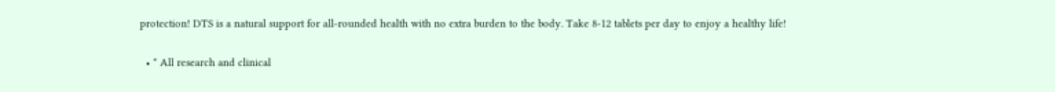protection! DTS is a natural support for all-rounded health with no extra burden to the body. Take 8-12 tablets per day to enjoy a healthy life!

  • * All research and clinical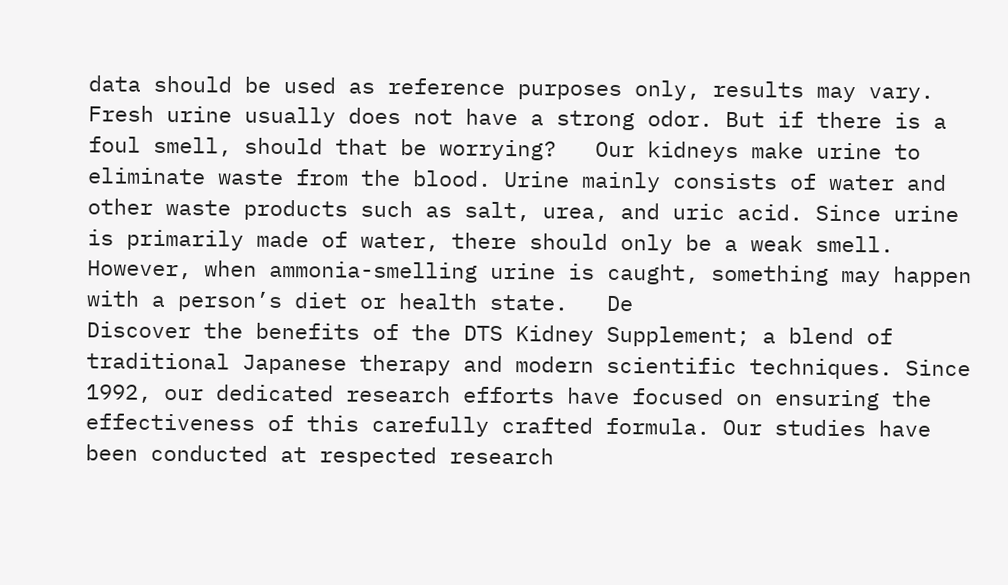data should be used as reference purposes only, results may vary.
Fresh urine usually does not have a strong odor. But if there is a foul smell, should that be worrying?   Our kidneys make urine to eliminate waste from the blood. Urine mainly consists of water and other waste products such as salt, urea, and uric acid. Since urine is primarily made of water, there should only be a weak smell. However, when ammonia-smelling urine is caught, something may happen with a person’s diet or health state.   De
Discover the benefits of the DTS Kidney Supplement; a blend of traditional Japanese therapy and modern scientific techniques. Since 1992, our dedicated research efforts have focused on ensuring the effectiveness of this carefully crafted formula. Our studies have been conducted at respected research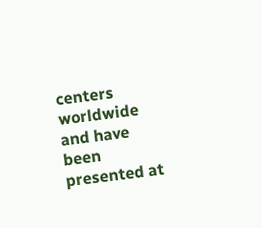centers worldwide and have been presented at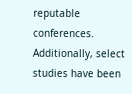reputable conferences. Additionally, select studies have been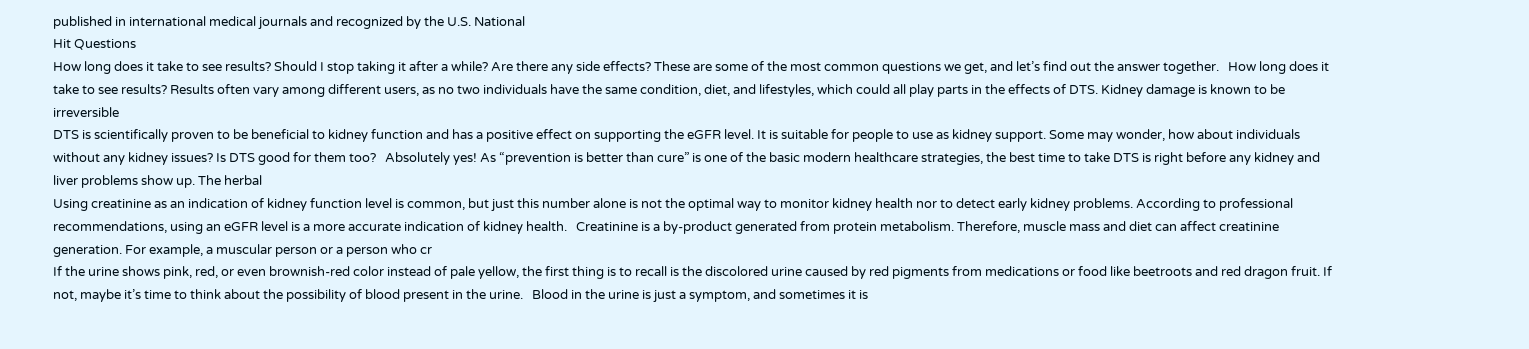published in international medical journals and recognized by the U.S. National
Hit Questions
How long does it take to see results? Should I stop taking it after a while? Are there any side effects? These are some of the most common questions we get, and let’s find out the answer together.   How long does it take to see results? Results often vary among different users, as no two individuals have the same condition, diet, and lifestyles, which could all play parts in the effects of DTS. Kidney damage is known to be irreversible
DTS is scientifically proven to be beneficial to kidney function and has a positive effect on supporting the eGFR level. It is suitable for people to use as kidney support. Some may wonder, how about individuals without any kidney issues? Is DTS good for them too?   Absolutely yes! As “prevention is better than cure” is one of the basic modern healthcare strategies, the best time to take DTS is right before any kidney and liver problems show up. The herbal
Using creatinine as an indication of kidney function level is common, but just this number alone is not the optimal way to monitor kidney health nor to detect early kidney problems. According to professional recommendations, using an eGFR level is a more accurate indication of kidney health.   Creatinine is a by-product generated from protein metabolism. Therefore, muscle mass and diet can affect creatinine generation. For example, a muscular person or a person who cr
If the urine shows pink, red, or even brownish-red color instead of pale yellow, the first thing is to recall is the discolored urine caused by red pigments from medications or food like beetroots and red dragon fruit. If not, maybe it’s time to think about the possibility of blood present in the urine.   Blood in the urine is just a symptom, and sometimes it is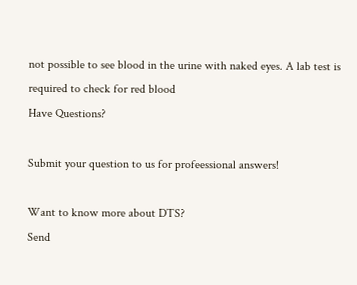not possible to see blood in the urine with naked eyes. A lab test is required to check for red blood
Have Questions?

Submit your question to us for profeessional answers!

Want to know more about DTS?
Send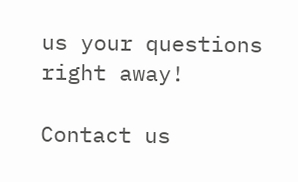us your questions right away!

Contact us